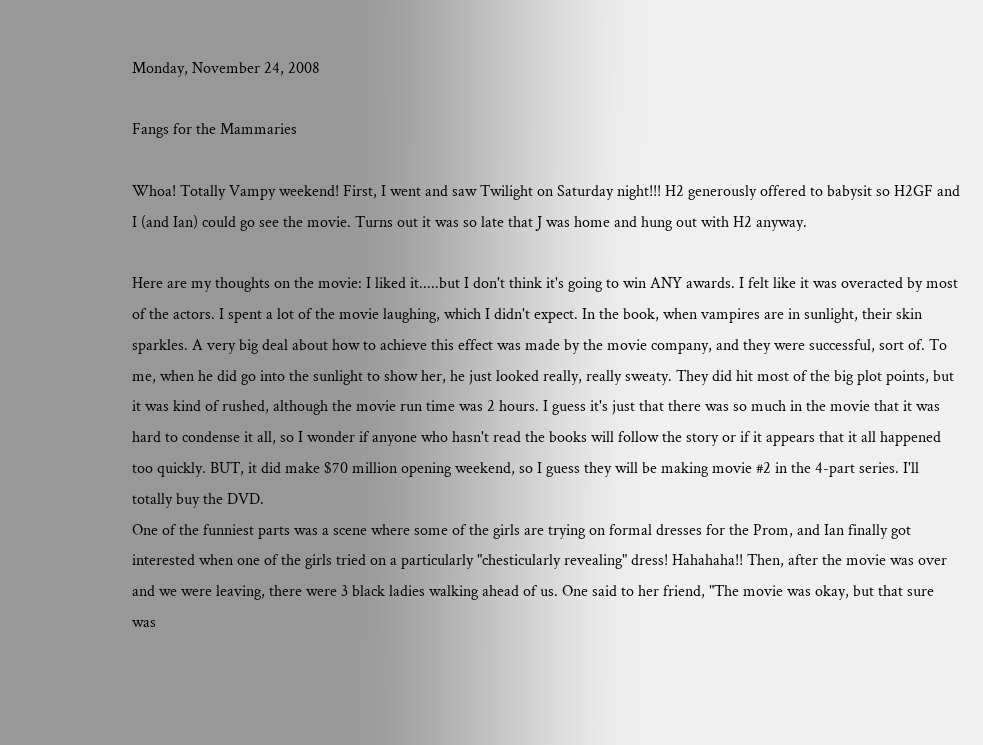Monday, November 24, 2008

Fangs for the Mammaries

Whoa! Totally Vampy weekend! First, I went and saw Twilight on Saturday night!!! H2 generously offered to babysit so H2GF and I (and Ian) could go see the movie. Turns out it was so late that J was home and hung out with H2 anyway.

Here are my thoughts on the movie: I liked it.....but I don't think it's going to win ANY awards. I felt like it was overacted by most of the actors. I spent a lot of the movie laughing, which I didn't expect. In the book, when vampires are in sunlight, their skin sparkles. A very big deal about how to achieve this effect was made by the movie company, and they were successful, sort of. To me, when he did go into the sunlight to show her, he just looked really, really sweaty. They did hit most of the big plot points, but it was kind of rushed, although the movie run time was 2 hours. I guess it's just that there was so much in the movie that it was hard to condense it all, so I wonder if anyone who hasn't read the books will follow the story or if it appears that it all happened too quickly. BUT, it did make $70 million opening weekend, so I guess they will be making movie #2 in the 4-part series. I'll totally buy the DVD.
One of the funniest parts was a scene where some of the girls are trying on formal dresses for the Prom, and Ian finally got interested when one of the girls tried on a particularly "chesticularly revealing" dress! Hahahaha!! Then, after the movie was over and we were leaving, there were 3 black ladies walking ahead of us. One said to her friend, "The movie was okay, but that sure was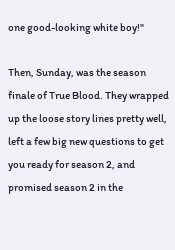one good-looking white boy!"

Then, Sunday, was the season finale of True Blood. They wrapped up the loose story lines pretty well, left a few big new questions to get you ready for season 2, and promised season 2 in the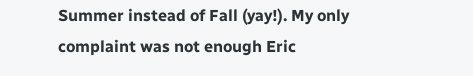Summer instead of Fall (yay!). My only complaint was not enough Eric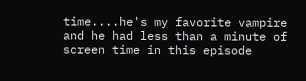time....he's my favorite vampire and he had less than a minute of screen time in this episode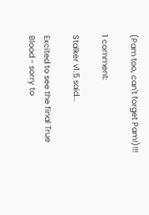(Pam too, can't forget Pam!)!!!

1 comment:

Stalker v1.5 said...

Excited to see the final True Blood - sorry to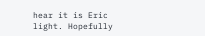hear it is Eric light. Hopefully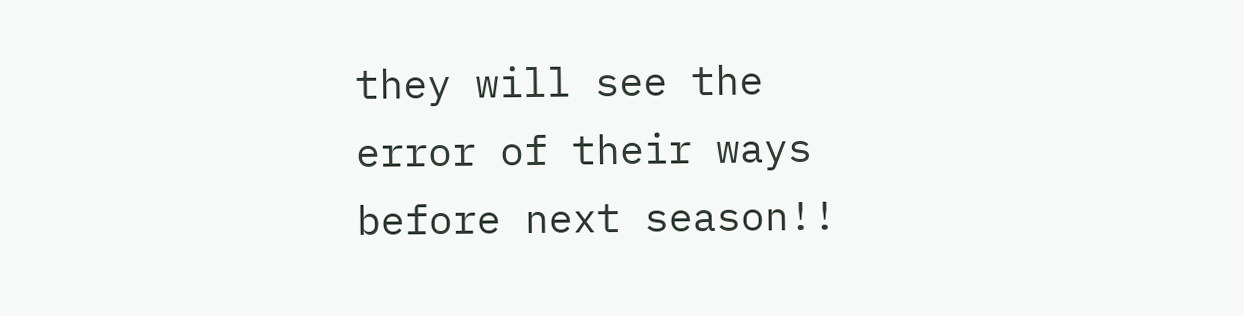they will see the error of their ways before next season!!